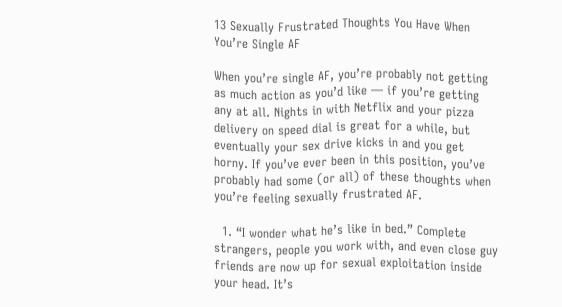13 Sexually Frustrated Thoughts You Have When You’re Single AF

When you’re single AF, you’re probably not getting as much action as you’d like — if you’re getting any at all. Nights in with Netflix and your pizza delivery on speed dial is great for a while, but eventually your sex drive kicks in and you get horny. If you’ve ever been in this position, you’ve probably had some (or all) of these thoughts when you’re feeling sexually frustrated AF.

  1. “I wonder what he’s like in bed.” Complete strangers, people you work with, and even close guy friends are now up for sexual exploitation inside your head. It’s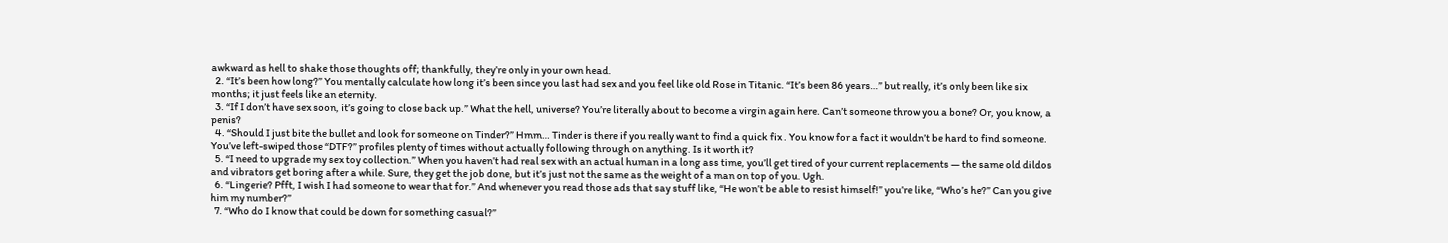awkward as hell to shake those thoughts off; thankfully, they’re only in your own head.
  2. “It’s been how long?” You mentally calculate how long it’s been since you last had sex and you feel like old Rose in Titanic. “It’s been 86 years…” but really, it’s only been like six months; it just feels like an eternity.
  3. “If I don’t have sex soon, it’s going to close back up.” What the hell, universe? You’re literally about to become a virgin again here. Can’t someone throw you a bone? Or, you know, a penis?
  4. “Should I just bite the bullet and look for someone on Tinder?” Hmm… Tinder is there if you really want to find a quick fix . You know for a fact it wouldn’t be hard to find someone. You’ve left-swiped those “DTF?” profiles plenty of times without actually following through on anything. Is it worth it?
  5. “I need to upgrade my sex toy collection.” When you haven’t had real sex with an actual human in a long ass time, you’ll get tired of your current replacements — the same old dildos and vibrators get boring after a while. Sure, they get the job done, but it’s just not the same as the weight of a man on top of you. Ugh.
  6. “Lingerie? Pfft, I wish I had someone to wear that for.” And whenever you read those ads that say stuff like, “He won’t be able to resist himself!” you’re like, “Who’s he?” Can you give him my number?”
  7. “Who do I know that could be down for something casual?”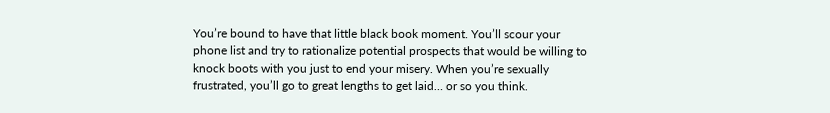You’re bound to have that little black book moment. You’ll scour your phone list and try to rationalize potential prospects that would be willing to knock boots with you just to end your misery. When you’re sexually frustrated, you’ll go to great lengths to get laid… or so you think.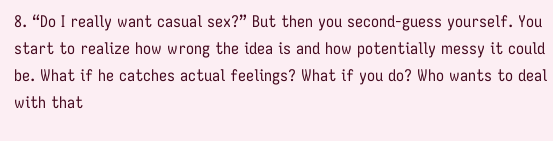8. “Do I really want casual sex?” But then you second-guess yourself. You start to realize how wrong the idea is and how potentially messy it could be. What if he catches actual feelings? What if you do? Who wants to deal with that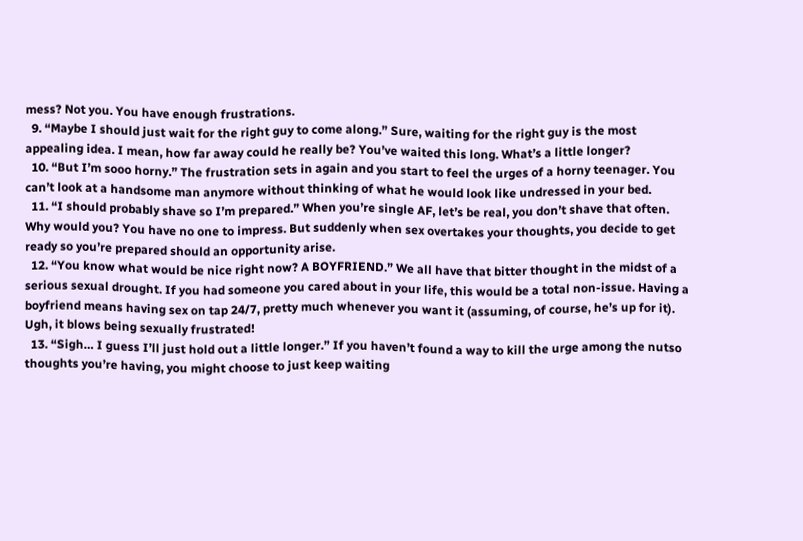mess? Not you. You have enough frustrations.
  9. “Maybe I should just wait for the right guy to come along.” Sure, waiting for the right guy is the most appealing idea. I mean, how far away could he really be? You’ve waited this long. What’s a little longer?
  10. “But I’m sooo horny.” The frustration sets in again and you start to feel the urges of a horny teenager. You can’t look at a handsome man anymore without thinking of what he would look like undressed in your bed.
  11. “I should probably shave so I’m prepared.” When you’re single AF, let’s be real, you don’t shave that often. Why would you? You have no one to impress. But suddenly when sex overtakes your thoughts, you decide to get ready so you’re prepared should an opportunity arise.
  12. “You know what would be nice right now? A BOYFRIEND.” We all have that bitter thought in the midst of a serious sexual drought. If you had someone you cared about in your life, this would be a total non-issue. Having a boyfriend means having sex on tap 24/7, pretty much whenever you want it (assuming, of course, he’s up for it). Ugh, it blows being sexually frustrated!
  13. “Sigh… I guess I’ll just hold out a little longer.” If you haven’t found a way to kill the urge among the nutso thoughts you’re having, you might choose to just keep waiting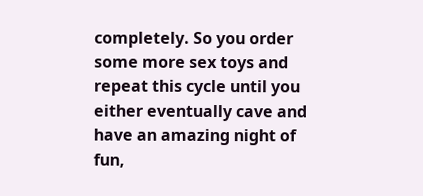completely. So you order some more sex toys and repeat this cycle until you either eventually cave and have an amazing night of fun,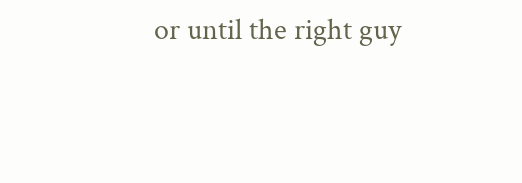or until the right guy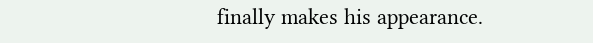finally makes his appearance.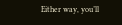Either way, you’ll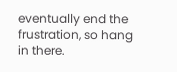eventually end the frustration, so hang in there.